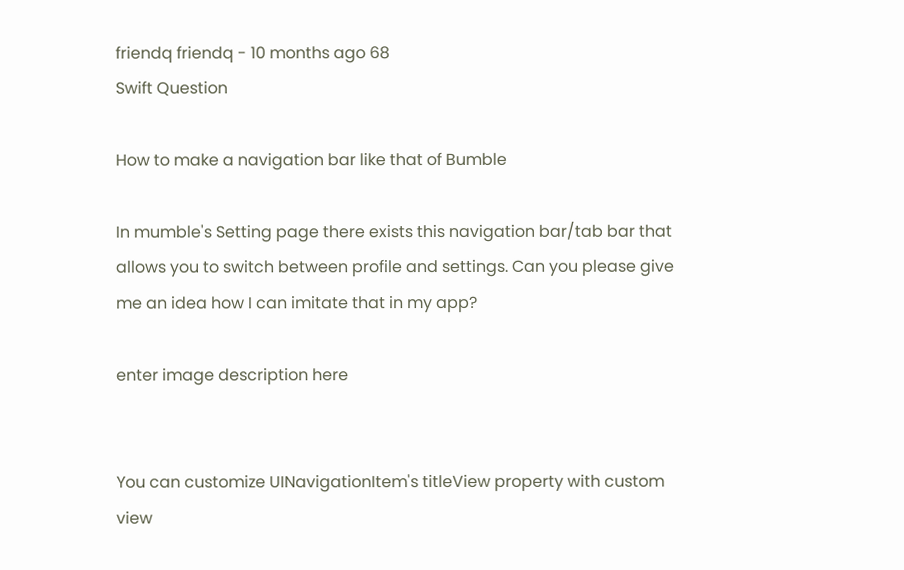friendq friendq - 10 months ago 68
Swift Question

How to make a navigation bar like that of Bumble

In mumble's Setting page there exists this navigation bar/tab bar that allows you to switch between profile and settings. Can you please give me an idea how I can imitate that in my app?

enter image description here


You can customize UINavigationItem's titleView property with custom view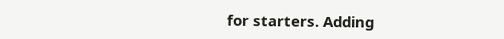for starters. Adding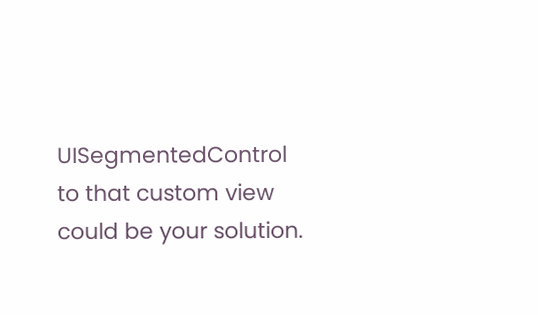UISegmentedControl to that custom view could be your solution.